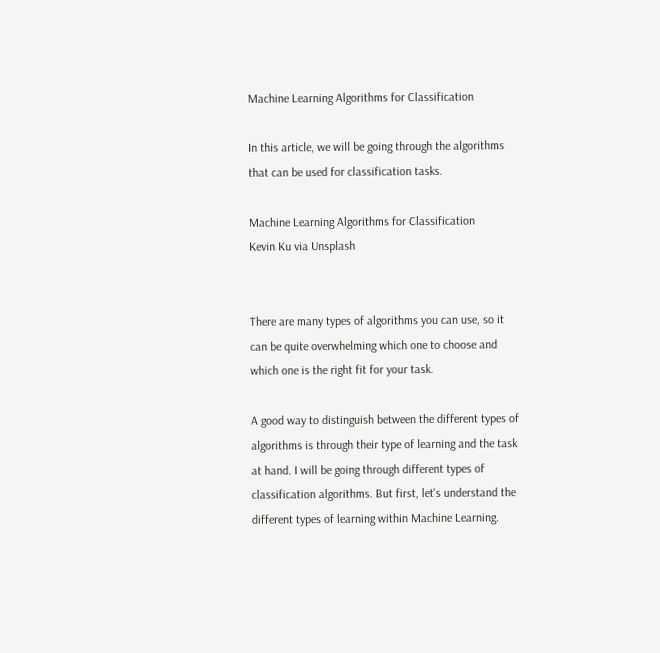Machine Learning Algorithms for Classification

In this article, we will be going through the algorithms that can be used for classification tasks.

Machine Learning Algorithms for Classification
Kevin Ku via Unsplash


There are many types of algorithms you can use, so it can be quite overwhelming which one to choose and which one is the right fit for your task.

A good way to distinguish between the different types of algorithms is through their type of learning and the task at hand. I will be going through different types of classification algorithms. But first, let's understand the different types of learning within Machine Learning.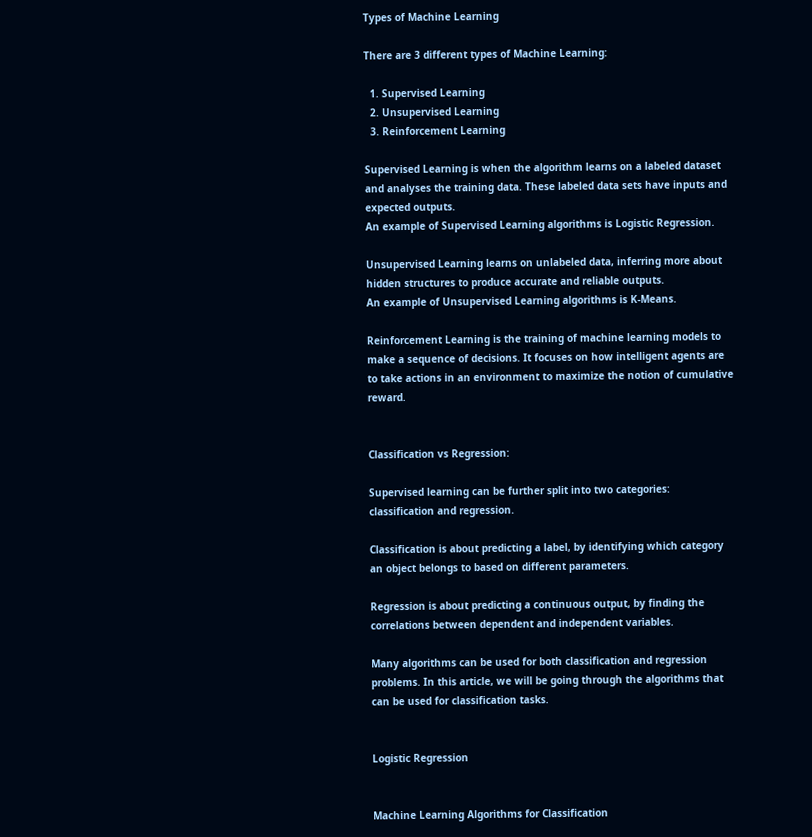Types of Machine Learning

There are 3 different types of Machine Learning:

  1. Supervised Learning
  2. Unsupervised Learning
  3. Reinforcement Learning

Supervised Learning is when the algorithm learns on a labeled dataset and analyses the training data. These labeled data sets have inputs and expected outputs.
An example of Supervised Learning algorithms is Logistic Regression.

Unsupervised Learning learns on unlabeled data, inferring more about hidden structures to produce accurate and reliable outputs.
An example of Unsupervised Learning algorithms is K-Means.

Reinforcement Learning is the training of machine learning models to make a sequence of decisions. It focuses on how intelligent agents are to take actions in an environment to maximize the notion of cumulative reward.


Classification vs Regression:

Supervised learning can be further split into two categories: classification and regression.

Classification is about predicting a label, by identifying which category an object belongs to based on different parameters.

Regression is about predicting a continuous output, by finding the correlations between dependent and independent variables.

Many algorithms can be used for both classification and regression problems. In this article, we will be going through the algorithms that can be used for classification tasks.


Logistic Regression


Machine Learning Algorithms for Classification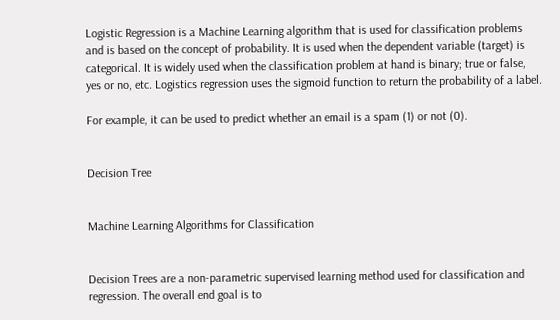Logistic Regression is a Machine Learning algorithm that is used for classification problems and is based on the concept of probability. It is used when the dependent variable (target) is categorical. It is widely used when the classification problem at hand is binary; true or false, yes or no, etc. Logistics regression uses the sigmoid function to return the probability of a label.

For example, it can be used to predict whether an email is a spam (1) or not (0).


Decision Tree


Machine Learning Algorithms for Classification


Decision Trees are a non-parametric supervised learning method used for classification and regression. The overall end goal is to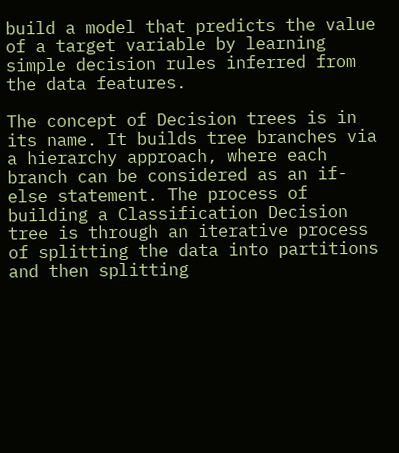build a model that predicts the value of a target variable by learning simple decision rules inferred from the data features.

The concept of Decision trees is in its name. It builds tree branches via a hierarchy approach, where each branch can be considered as an if-else statement. The process of building a Classification Decision tree is through an iterative process of splitting the data into partitions and then splitting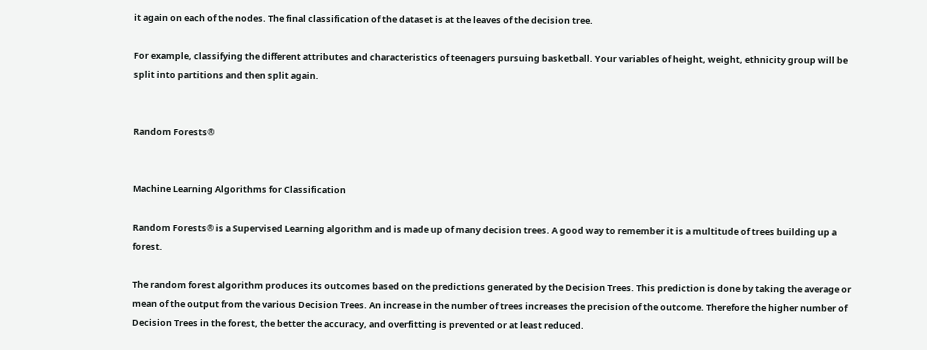it again on each of the nodes. The final classification of the dataset is at the leaves of the decision tree.

For example, classifying the different attributes and characteristics of teenagers pursuing basketball. Your variables of height, weight, ethnicity group will be split into partitions and then split again.


Random Forests®


Machine Learning Algorithms for Classification

Random Forests® is a Supervised Learning algorithm and is made up of many decision trees. A good way to remember it is a multitude of trees building up a forest.

The random forest algorithm produces its outcomes based on the predictions generated by the Decision Trees. This prediction is done by taking the average or mean of the output from the various Decision Trees. An increase in the number of trees increases the precision of the outcome. Therefore the higher number of Decision Trees in the forest, the better the accuracy, and overfitting is prevented or at least reduced.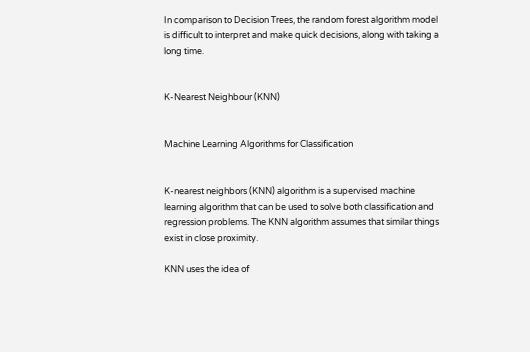In comparison to Decision Trees, the random forest algorithm model is difficult to interpret and make quick decisions, along with taking a long time.


K-Nearest Neighbour (KNN)


Machine Learning Algorithms for Classification


K-nearest neighbors (KNN) algorithm is a supervised machine learning algorithm that can be used to solve both classification and regression problems. The KNN algorithm assumes that similar things exist in close proximity.

KNN uses the idea of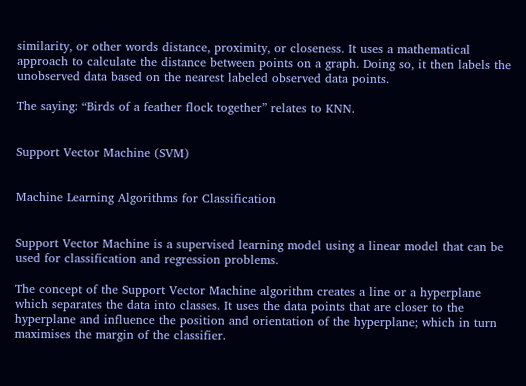similarity, or other words distance, proximity, or closeness. It uses a mathematical approach to calculate the distance between points on a graph. Doing so, it then labels the unobserved data based on the nearest labeled observed data points.

The saying: “Birds of a feather flock together” relates to KNN.


Support Vector Machine (SVM)


Machine Learning Algorithms for Classification


Support Vector Machine is a supervised learning model using a linear model that can be used for classification and regression problems.

The concept of the Support Vector Machine algorithm creates a line or a hyperplane which separates the data into classes. It uses the data points that are closer to the hyperplane and influence the position and orientation of the hyperplane; which in turn maximises the margin of the classifier.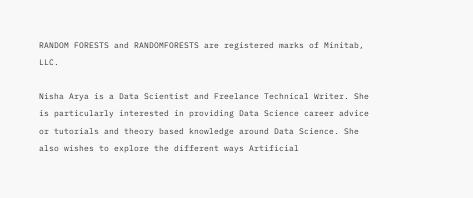RANDOM FORESTS and RANDOMFORESTS are registered marks of Minitab, LLC.

Nisha Arya is a Data Scientist and Freelance Technical Writer. She is particularly interested in providing Data Science career advice or tutorials and theory based knowledge around Data Science. She also wishes to explore the different ways Artificial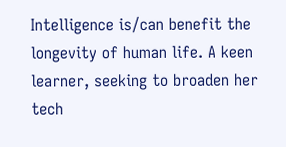Intelligence is/can benefit the longevity of human life. A keen learner, seeking to broaden her tech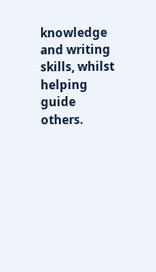knowledge and writing skills, whilst helping guide others.